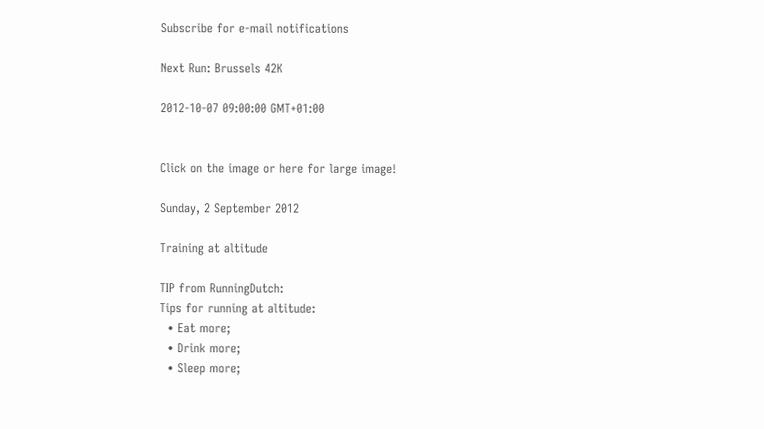Subscribe for e-mail notifications

Next Run: Brussels 42K

2012-10-07 09:00:00 GMT+01:00


Click on the image or here for large image!

Sunday, 2 September 2012

Training at altitude

TIP from RunningDutch:
Tips for running at altitude:
  • Eat more;
  • Drink more;
  • Sleep more;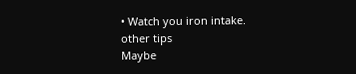• Watch you iron intake.
other tips
Maybe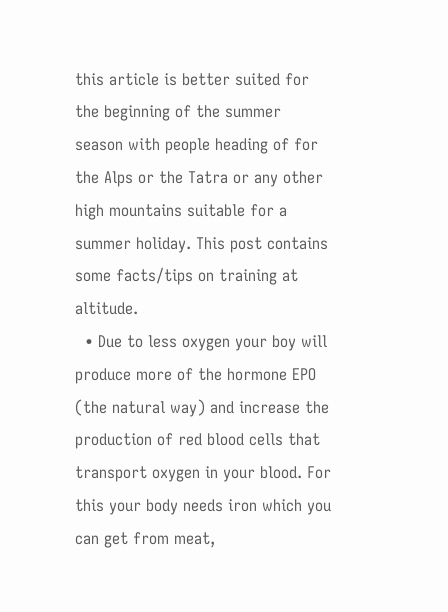this article is better suited for the beginning of the summer season with people heading of for the Alps or the Tatra or any other high mountains suitable for a summer holiday. This post contains some facts/tips on training at altitude.
  • Due to less oxygen your boy will produce more of the hormone EPO (the natural way) and increase the production of red blood cells that transport oxygen in your blood. For this your body needs iron which you can get from meat,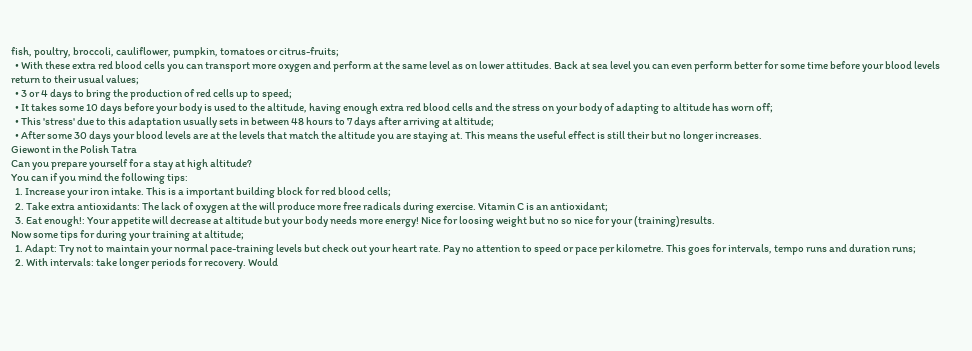fish, poultry, broccoli, cauliflower, pumpkin, tomatoes or citrus-fruits;
  • With these extra red blood cells you can transport more oxygen and perform at the same level as on lower attitudes. Back at sea level you can even perform better for some time before your blood levels return to their usual values;
  • 3 or 4 days to bring the production of red cells up to speed;
  • It takes some 10 days before your body is used to the altitude, having enough extra red blood cells and the stress on your body of adapting to altitude has worn off;
  • This 'stress' due to this adaptation usually sets in between 48 hours to 7 days after arriving at altitude;
  • After some 30 days your blood levels are at the levels that match the altitude you are staying at. This means the useful effect is still their but no longer increases.
Giewont in the Polish Tatra
Can you prepare yourself for a stay at high altitude?
You can if you mind the following tips:
  1. Increase your iron intake. This is a important building block for red blood cells;
  2. Take extra antioxidants: The lack of oxygen at the will produce more free radicals during exercise. Vitamin C is an antioxidant;
  3. Eat enough!: Your appetite will decrease at altitude but your body needs more energy! Nice for loosing weight but no so nice for your (training)results.
Now some tips for during your training at altitude;
  1. Adapt: Try not to maintain your normal pace-training levels but check out your heart rate. Pay no attention to speed or pace per kilometre. This goes for intervals, tempo runs and duration runs;
  2. With intervals: take longer periods for recovery. Would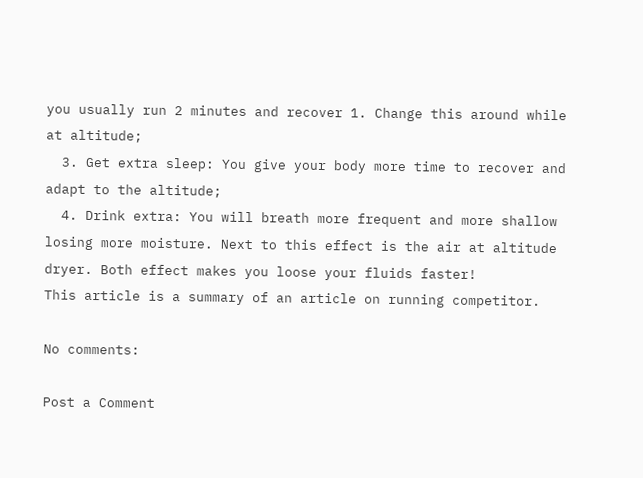you usually run 2 minutes and recover 1. Change this around while at altitude;
  3. Get extra sleep: You give your body more time to recover and adapt to the altitude;
  4. Drink extra: You will breath more frequent and more shallow losing more moisture. Next to this effect is the air at altitude dryer. Both effect makes you loose your fluids faster!
This article is a summary of an article on running competitor.

No comments:

Post a Comment